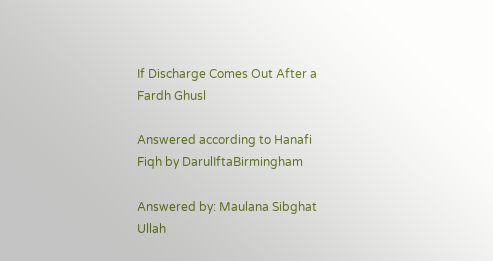If Discharge Comes Out After a Fardh Ghusl

Answered according to Hanafi Fiqh by DarulIftaBirmingham

Answered by: Maulana Sibghat Ullah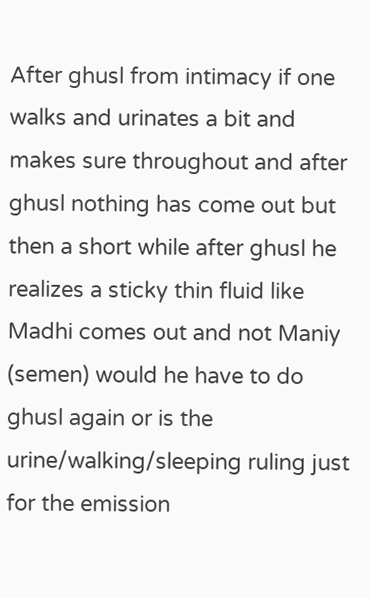After ghusl from intimacy if one walks and urinates a bit and makes sure throughout and after ghusl nothing has come out but then a short while after ghusl he realizes a sticky thin fluid like Madhi comes out and not Maniy (semen) would he have to do ghusl again or is the urine/walking/sleeping ruling just for the emission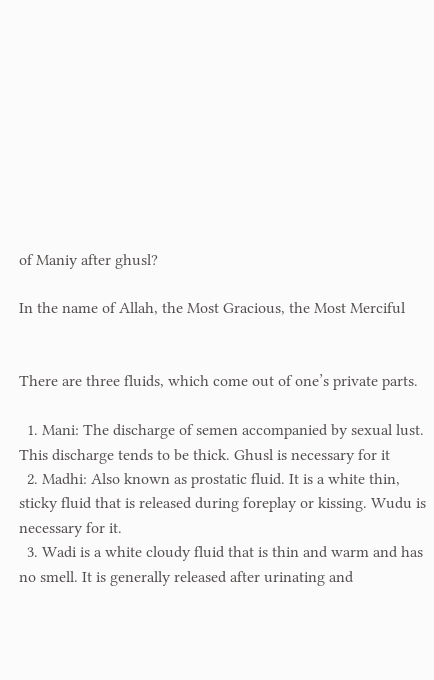of Maniy after ghusl?

In the name of Allah, the Most Gracious, the Most Merciful


There are three fluids, which come out of one’s private parts.

  1. Mani: The discharge of semen accompanied by sexual lust. This discharge tends to be thick. Ghusl is necessary for it
  2. Madhi: Also known as prostatic fluid. It is a white thin, sticky fluid that is released during foreplay or kissing. Wudu is necessary for it.
  3. Wadi is a white cloudy fluid that is thin and warm and has no smell. It is generally released after urinating and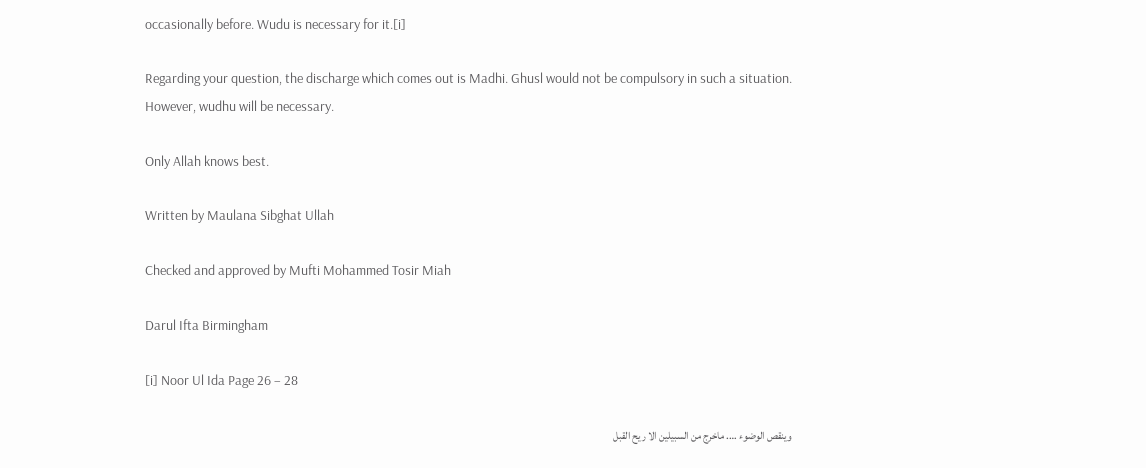occasionally before. Wudu is necessary for it.[i]

Regarding your question, the discharge which comes out is Madhi. Ghusl would not be compulsory in such a situation. However, wudhu will be necessary.

Only Allah knows best.

Written by Maulana Sibghat Ullah

Checked and approved by Mufti Mohammed Tosir Miah

Darul Ifta Birmingham

[i] Noor Ul Ida Page 26 – 28

وينقص الوضوء …. ماخرج من السبيلين الا ريح القبل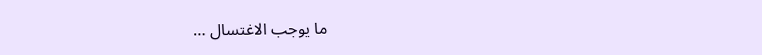ما يوجب الاغتسال …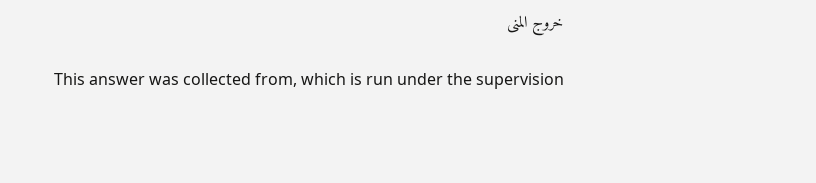خروج المنى

This answer was collected from, which is run under the supervision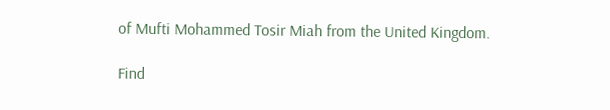of Mufti Mohammed Tosir Miah from the United Kingdom.

Find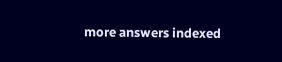more answers indexed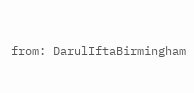from: DarulIftaBirmingham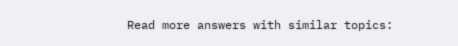Read more answers with similar topics: